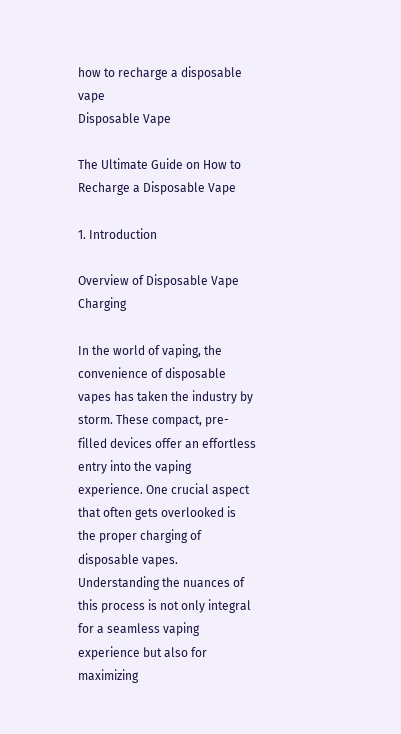how to recharge a disposable vape
Disposable Vape

The Ultimate Guide on How to Recharge a Disposable Vape

1. Introduction

Overview of Disposable Vape Charging

In the world of vaping, the convenience of disposable vapes has taken the industry by storm. These compact, pre-filled devices offer an effortless entry into the vaping experience. One crucial aspect that often gets overlooked is the proper charging of disposable vapes. Understanding the nuances of this process is not only integral for a seamless vaping experience but also for maximizing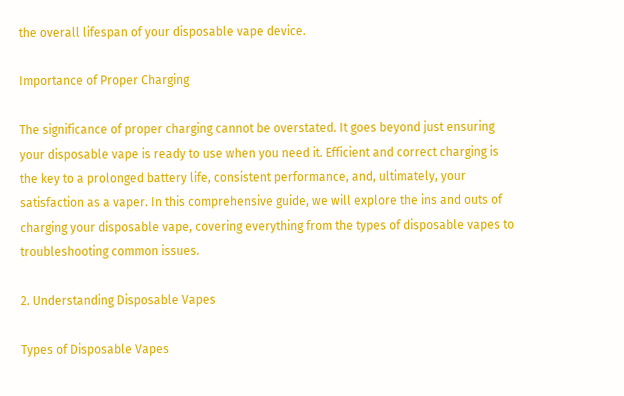the overall lifespan of your disposable vape device.

Importance of Proper Charging

The significance of proper charging cannot be overstated. It goes beyond just ensuring your disposable vape is ready to use when you need it. Efficient and correct charging is the key to a prolonged battery life, consistent performance, and, ultimately, your satisfaction as a vaper. In this comprehensive guide, we will explore the ins and outs of charging your disposable vape, covering everything from the types of disposable vapes to troubleshooting common issues.

2. Understanding Disposable Vapes

Types of Disposable Vapes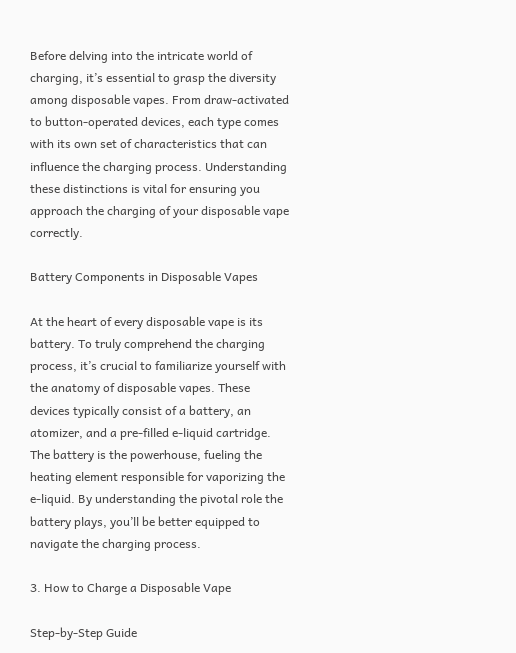Before delving into the intricate world of charging, it’s essential to grasp the diversity among disposable vapes. From draw-activated to button-operated devices, each type comes with its own set of characteristics that can influence the charging process. Understanding these distinctions is vital for ensuring you approach the charging of your disposable vape correctly.

Battery Components in Disposable Vapes

At the heart of every disposable vape is its battery. To truly comprehend the charging process, it’s crucial to familiarize yourself with the anatomy of disposable vapes. These devices typically consist of a battery, an atomizer, and a pre-filled e-liquid cartridge. The battery is the powerhouse, fueling the heating element responsible for vaporizing the e-liquid. By understanding the pivotal role the battery plays, you’ll be better equipped to navigate the charging process.

3. How to Charge a Disposable Vape

Step-by-Step Guide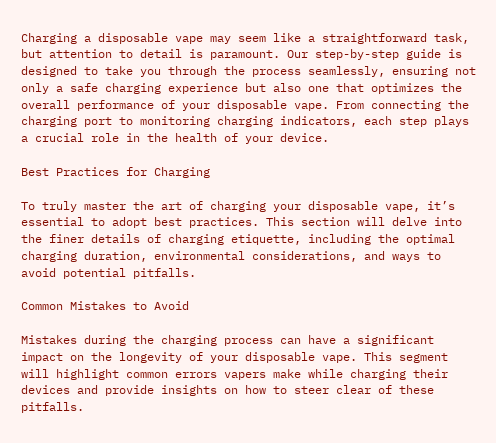Charging a disposable vape may seem like a straightforward task, but attention to detail is paramount. Our step-by-step guide is designed to take you through the process seamlessly, ensuring not only a safe charging experience but also one that optimizes the overall performance of your disposable vape. From connecting the charging port to monitoring charging indicators, each step plays a crucial role in the health of your device.

Best Practices for Charging

To truly master the art of charging your disposable vape, it’s essential to adopt best practices. This section will delve into the finer details of charging etiquette, including the optimal charging duration, environmental considerations, and ways to avoid potential pitfalls.

Common Mistakes to Avoid

Mistakes during the charging process can have a significant impact on the longevity of your disposable vape. This segment will highlight common errors vapers make while charging their devices and provide insights on how to steer clear of these pitfalls.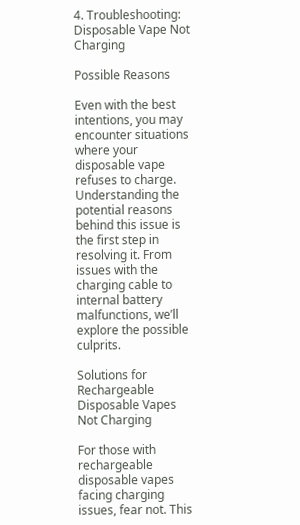4. Troubleshooting: Disposable Vape Not Charging

Possible Reasons

Even with the best intentions, you may encounter situations where your disposable vape refuses to charge. Understanding the potential reasons behind this issue is the first step in resolving it. From issues with the charging cable to internal battery malfunctions, we’ll explore the possible culprits.

Solutions for Rechargeable Disposable Vapes Not Charging

For those with rechargeable disposable vapes facing charging issues, fear not. This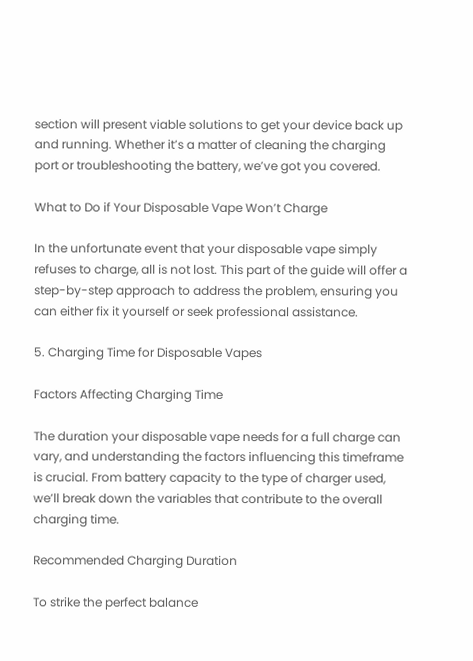section will present viable solutions to get your device back up and running. Whether it’s a matter of cleaning the charging port or troubleshooting the battery, we’ve got you covered.

What to Do if Your Disposable Vape Won’t Charge

In the unfortunate event that your disposable vape simply refuses to charge, all is not lost. This part of the guide will offer a step-by-step approach to address the problem, ensuring you can either fix it yourself or seek professional assistance.

5. Charging Time for Disposable Vapes

Factors Affecting Charging Time

The duration your disposable vape needs for a full charge can vary, and understanding the factors influencing this timeframe is crucial. From battery capacity to the type of charger used, we’ll break down the variables that contribute to the overall charging time.

Recommended Charging Duration

To strike the perfect balance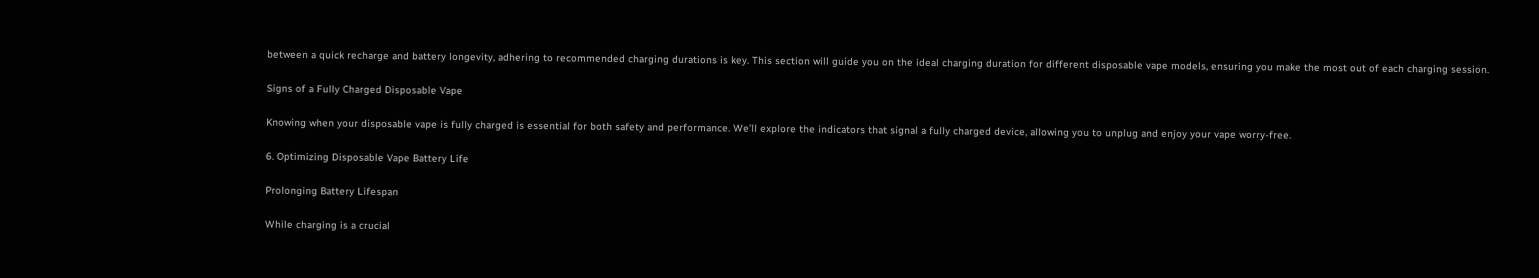between a quick recharge and battery longevity, adhering to recommended charging durations is key. This section will guide you on the ideal charging duration for different disposable vape models, ensuring you make the most out of each charging session.

Signs of a Fully Charged Disposable Vape

Knowing when your disposable vape is fully charged is essential for both safety and performance. We’ll explore the indicators that signal a fully charged device, allowing you to unplug and enjoy your vape worry-free.

6. Optimizing Disposable Vape Battery Life

Prolonging Battery Lifespan

While charging is a crucial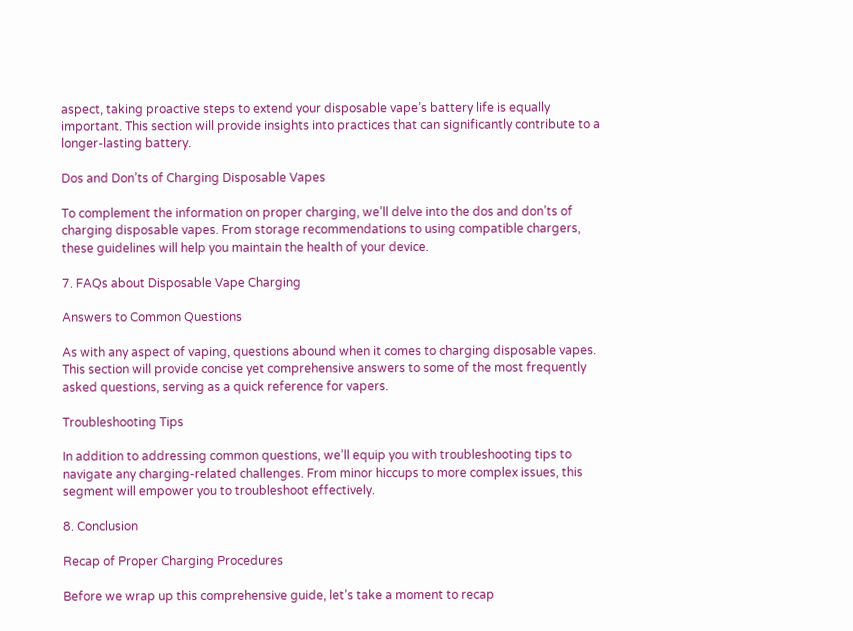aspect, taking proactive steps to extend your disposable vape’s battery life is equally important. This section will provide insights into practices that can significantly contribute to a longer-lasting battery.

Dos and Don’ts of Charging Disposable Vapes

To complement the information on proper charging, we’ll delve into the dos and don’ts of charging disposable vapes. From storage recommendations to using compatible chargers, these guidelines will help you maintain the health of your device.

7. FAQs about Disposable Vape Charging

Answers to Common Questions

As with any aspect of vaping, questions abound when it comes to charging disposable vapes. This section will provide concise yet comprehensive answers to some of the most frequently asked questions, serving as a quick reference for vapers.

Troubleshooting Tips

In addition to addressing common questions, we’ll equip you with troubleshooting tips to navigate any charging-related challenges. From minor hiccups to more complex issues, this segment will empower you to troubleshoot effectively.

8. Conclusion

Recap of Proper Charging Procedures

Before we wrap up this comprehensive guide, let’s take a moment to recap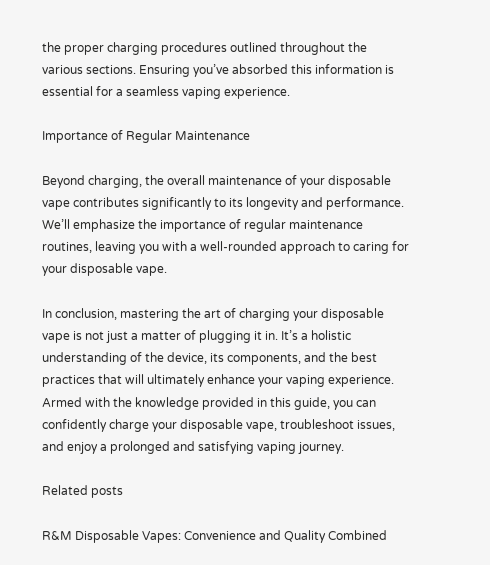the proper charging procedures outlined throughout the various sections. Ensuring you’ve absorbed this information is essential for a seamless vaping experience.

Importance of Regular Maintenance

Beyond charging, the overall maintenance of your disposable vape contributes significantly to its longevity and performance. We’ll emphasize the importance of regular maintenance routines, leaving you with a well-rounded approach to caring for your disposable vape.

In conclusion, mastering the art of charging your disposable vape is not just a matter of plugging it in. It’s a holistic understanding of the device, its components, and the best practices that will ultimately enhance your vaping experience. Armed with the knowledge provided in this guide, you can confidently charge your disposable vape, troubleshoot issues, and enjoy a prolonged and satisfying vaping journey.

Related posts

R&M Disposable Vapes: Convenience and Quality Combined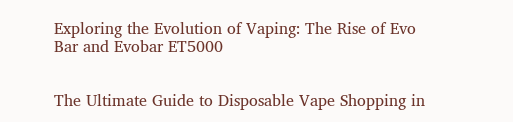Exploring the Evolution of Vaping: The Rise of Evo Bar and Evobar ET5000


The Ultimate Guide to Disposable Vape Shopping in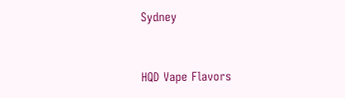Sydney


HQD Vape Flavors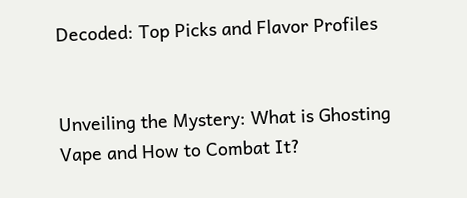Decoded: Top Picks and Flavor Profiles


Unveiling the Mystery: What is Ghosting Vape and How to Combat It?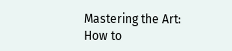Mastering the Art: How to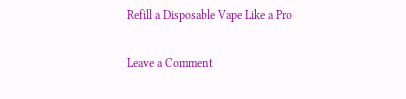Refill a Disposable Vape Like a Pro


Leave a Comment